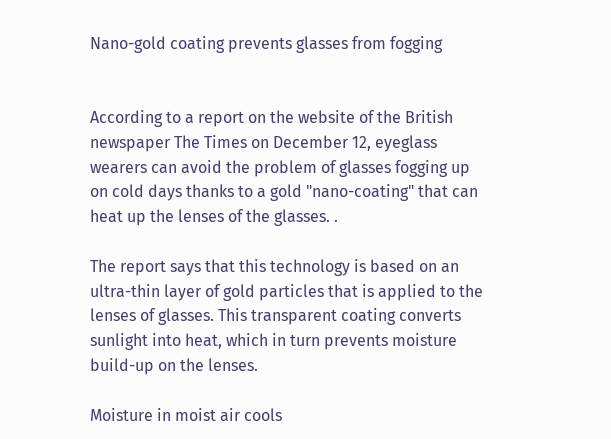Nano-gold coating prevents glasses from fogging


According to a report on the website of the British newspaper The Times on December 12, eyeglass wearers can avoid the problem of glasses fogging up on cold days thanks to a gold "nano-coating" that can heat up the lenses of the glasses. .

The report says that this technology is based on an ultra-thin layer of gold particles that is applied to the lenses of glasses. This transparent coating converts sunlight into heat, which in turn prevents moisture build-up on the lenses.

Moisture in moist air cools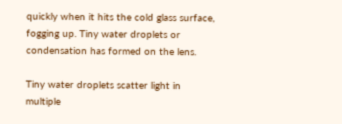quickly when it hits the cold glass surface, fogging up. Tiny water droplets or condensation has formed on the lens.

Tiny water droplets scatter light in multiple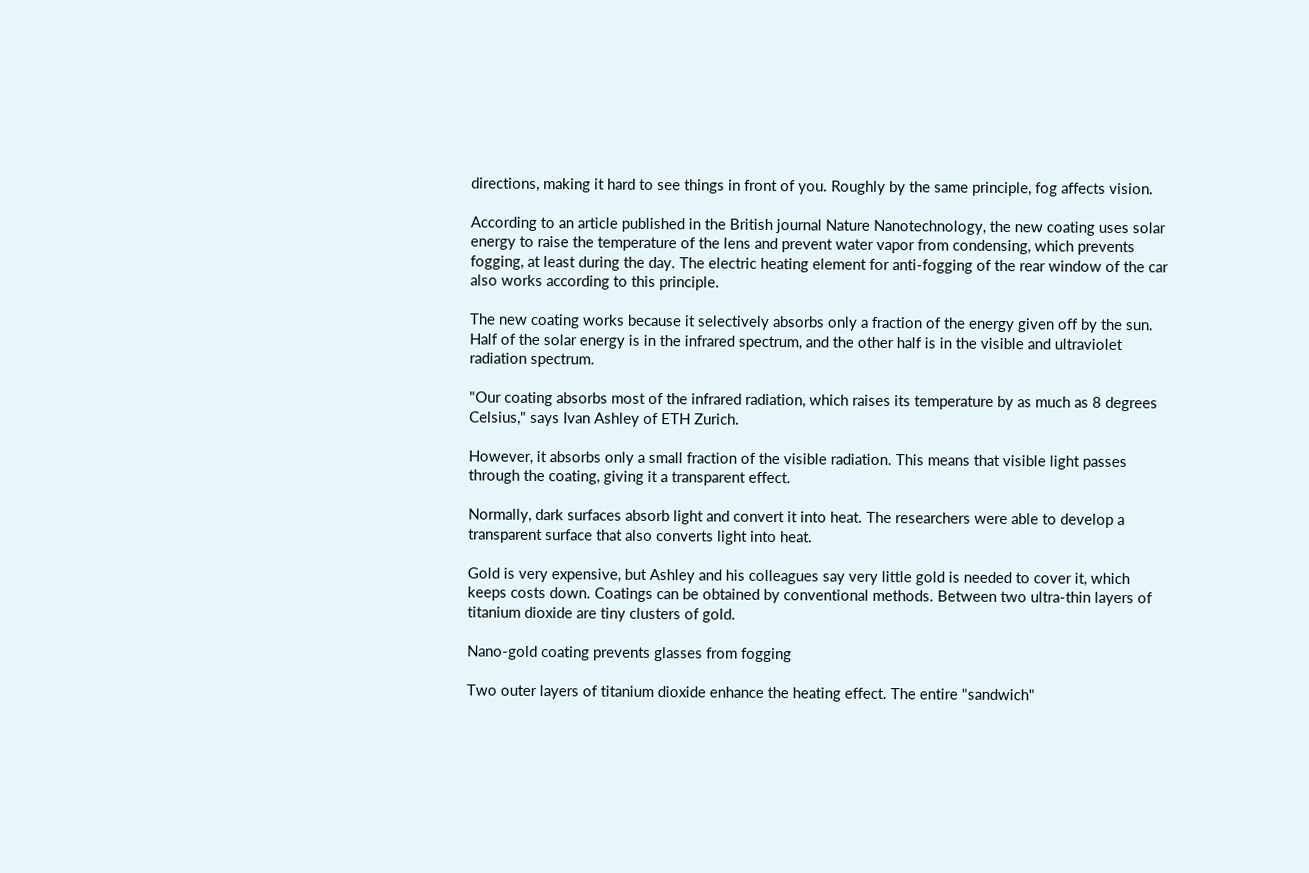directions, making it hard to see things in front of you. Roughly by the same principle, fog affects vision.

According to an article published in the British journal Nature Nanotechnology, the new coating uses solar energy to raise the temperature of the lens and prevent water vapor from condensing, which prevents fogging, at least during the day. The electric heating element for anti-fogging of the rear window of the car also works according to this principle.

The new coating works because it selectively absorbs only a fraction of the energy given off by the sun. Half of the solar energy is in the infrared spectrum, and the other half is in the visible and ultraviolet radiation spectrum.

"Our coating absorbs most of the infrared radiation, which raises its temperature by as much as 8 degrees Celsius," says Ivan Ashley of ETH Zurich.

However, it absorbs only a small fraction of the visible radiation. This means that visible light passes through the coating, giving it a transparent effect.

Normally, dark surfaces absorb light and convert it into heat. The researchers were able to develop a transparent surface that also converts light into heat.

Gold is very expensive, but Ashley and his colleagues say very little gold is needed to cover it, which keeps costs down. Coatings can be obtained by conventional methods. Between two ultra-thin layers of titanium dioxide are tiny clusters of gold.

Nano-gold coating prevents glasses from fogging

Two outer layers of titanium dioxide enhance the heating effect. The entire "sandwich"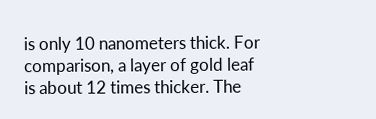is only 10 nanometers thick. For comparison, a layer of gold leaf is about 12 times thicker. The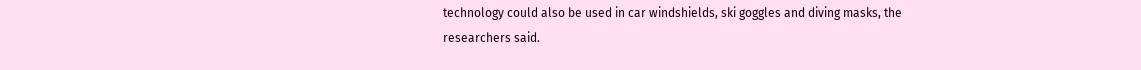technology could also be used in car windshields, ski goggles and diving masks, the researchers said.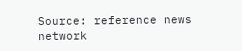Source: reference news network